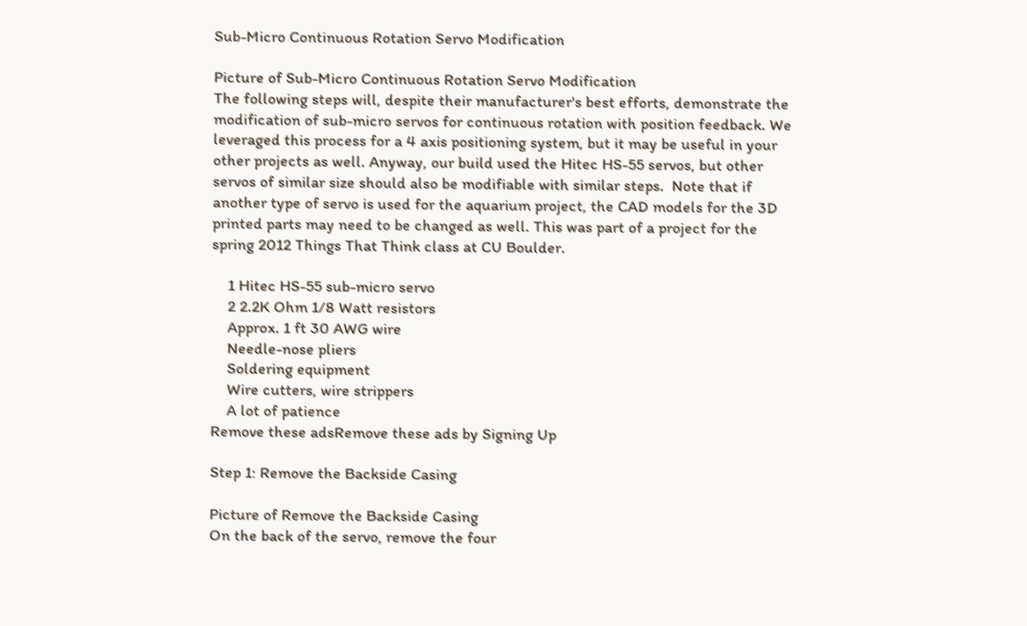Sub-Micro Continuous Rotation Servo Modification

Picture of Sub-Micro Continuous Rotation Servo Modification
The following steps will, despite their manufacturer's best efforts, demonstrate the modification of sub-micro servos for continuous rotation with position feedback. We leveraged this process for a 4 axis positioning system, but it may be useful in your other projects as well. Anyway, our build used the Hitec HS-55 servos, but other servos of similar size should also be modifiable with similar steps.  Note that if another type of servo is used for the aquarium project, the CAD models for the 3D printed parts may need to be changed as well. This was part of a project for the spring 2012 Things That Think class at CU Boulder.

    1 Hitec HS-55 sub-micro servo
    2 2.2K Ohm 1/8 Watt resistors
    Approx. 1 ft 30 AWG wire
    Needle-nose pliers
    Soldering equipment
    Wire cutters, wire strippers
    A lot of patience
Remove these adsRemove these ads by Signing Up

Step 1: Remove the Backside Casing

Picture of Remove the Backside Casing
On the back of the servo, remove the four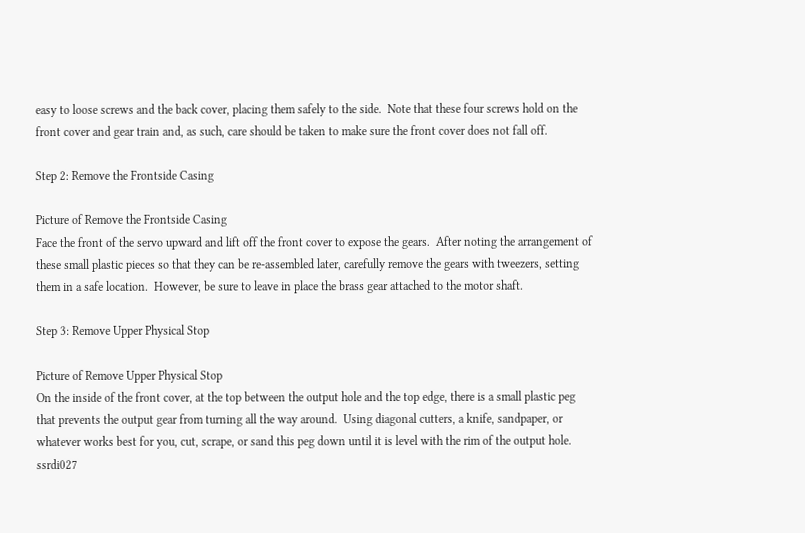easy to loose screws and the back cover, placing them safely to the side.  Note that these four screws hold on the front cover and gear train and, as such, care should be taken to make sure the front cover does not fall off.

Step 2: Remove the Frontside Casing

Picture of Remove the Frontside Casing
Face the front of the servo upward and lift off the front cover to expose the gears.  After noting the arrangement of these small plastic pieces so that they can be re-assembled later, carefully remove the gears with tweezers, setting them in a safe location.  However, be sure to leave in place the brass gear attached to the motor shaft.

Step 3: Remove Upper Physical Stop

Picture of Remove Upper Physical Stop
On the inside of the front cover, at the top between the output hole and the top edge, there is a small plastic peg that prevents the output gear from turning all the way around.  Using diagonal cutters, a knife, sandpaper, or whatever works best for you, cut, scrape, or sand this peg down until it is level with the rim of the output hole.
ssrdi027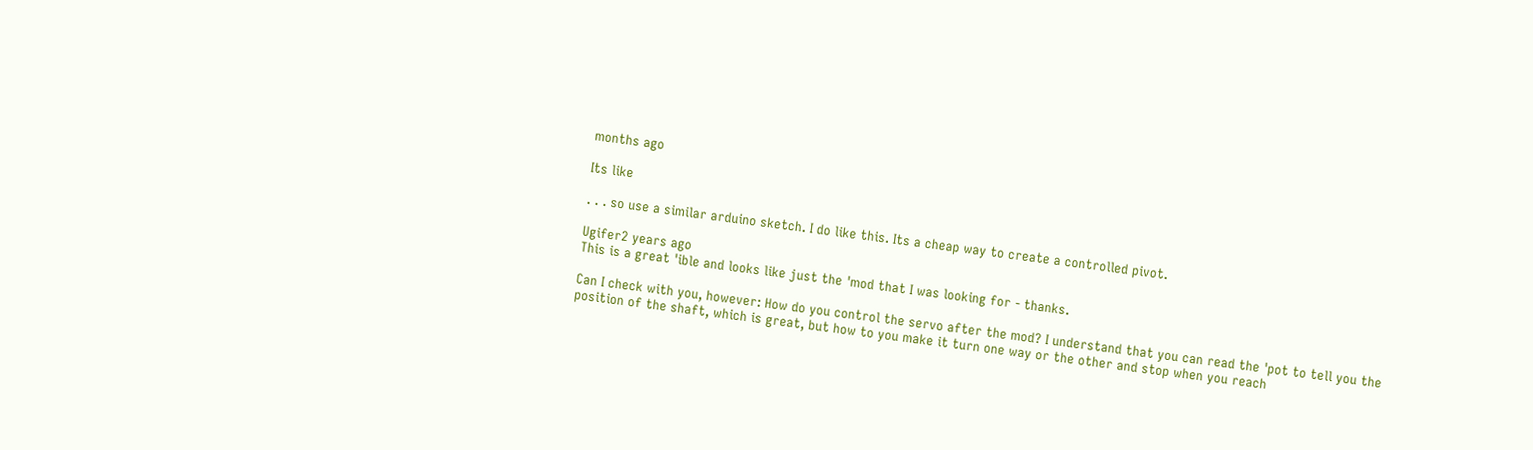months ago

Its like

. . . so use a similar arduino sketch. I do like this. Its a cheap way to create a controlled pivot.

Ugifer2 years ago
This is a great 'ible and looks like just the 'mod that I was looking for - thanks.

Can I check with you, however: How do you control the servo after the mod? I understand that you can read the 'pot to tell you the position of the shaft, which is great, but how to you make it turn one way or the other and stop when you reach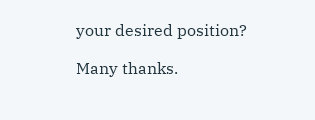your desired position?

Many thanks.